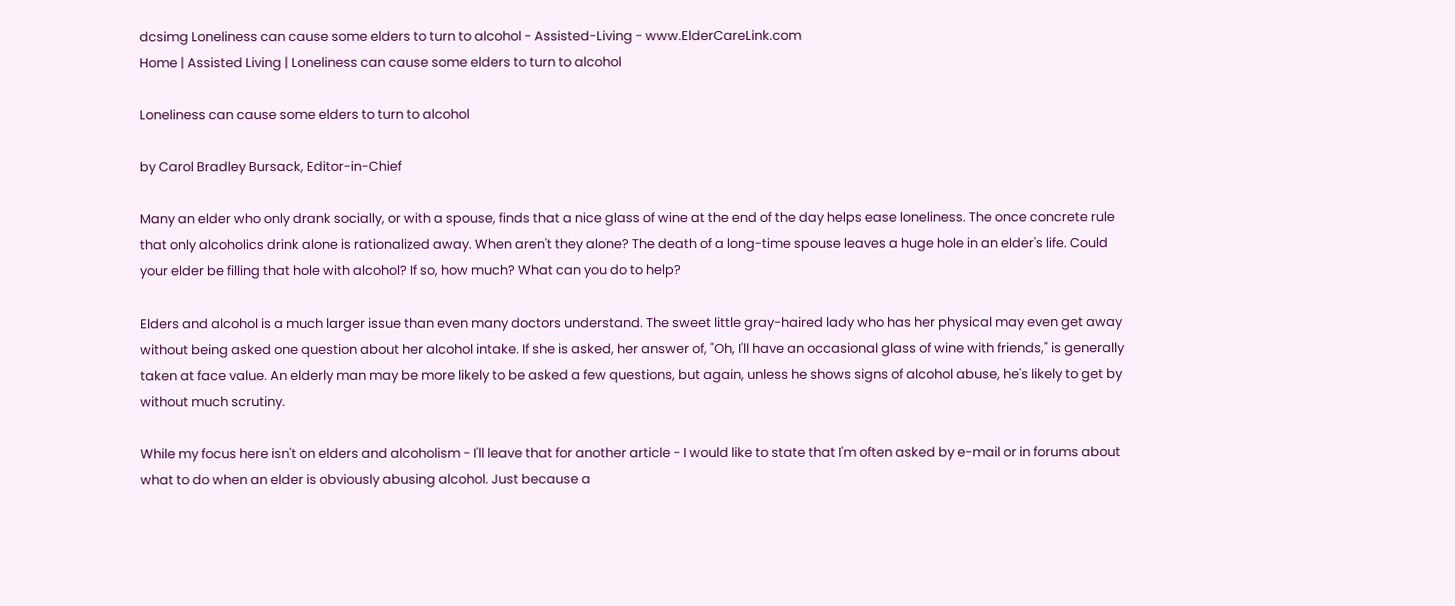dcsimg Loneliness can cause some elders to turn to alcohol - Assisted-Living - www.ElderCareLink.com
Home | Assisted Living | Loneliness can cause some elders to turn to alcohol

Loneliness can cause some elders to turn to alcohol

by Carol Bradley Bursack, Editor-in-Chief

Many an elder who only drank socially, or with a spouse, finds that a nice glass of wine at the end of the day helps ease loneliness. The once concrete rule that only alcoholics drink alone is rationalized away. When aren't they alone? The death of a long-time spouse leaves a huge hole in an elder's life. Could your elder be filling that hole with alcohol? If so, how much? What can you do to help?

Elders and alcohol is a much larger issue than even many doctors understand. The sweet little gray-haired lady who has her physical may even get away without being asked one question about her alcohol intake. If she is asked, her answer of, "Oh, I'll have an occasional glass of wine with friends," is generally taken at face value. An elderly man may be more likely to be asked a few questions, but again, unless he shows signs of alcohol abuse, he's likely to get by without much scrutiny.

While my focus here isn't on elders and alcoholism - I'll leave that for another article - I would like to state that I'm often asked by e-mail or in forums about what to do when an elder is obviously abusing alcohol. Just because a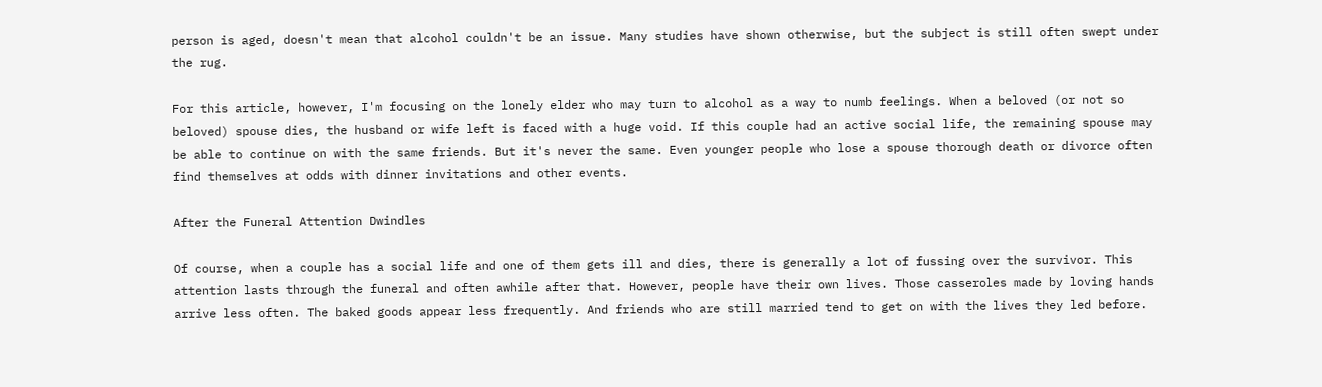person is aged, doesn't mean that alcohol couldn't be an issue. Many studies have shown otherwise, but the subject is still often swept under the rug.

For this article, however, I'm focusing on the lonely elder who may turn to alcohol as a way to numb feelings. When a beloved (or not so beloved) spouse dies, the husband or wife left is faced with a huge void. If this couple had an active social life, the remaining spouse may be able to continue on with the same friends. But it's never the same. Even younger people who lose a spouse thorough death or divorce often find themselves at odds with dinner invitations and other events.

After the Funeral Attention Dwindles

Of course, when a couple has a social life and one of them gets ill and dies, there is generally a lot of fussing over the survivor. This attention lasts through the funeral and often awhile after that. However, people have their own lives. Those casseroles made by loving hands arrive less often. The baked goods appear less frequently. And friends who are still married tend to get on with the lives they led before.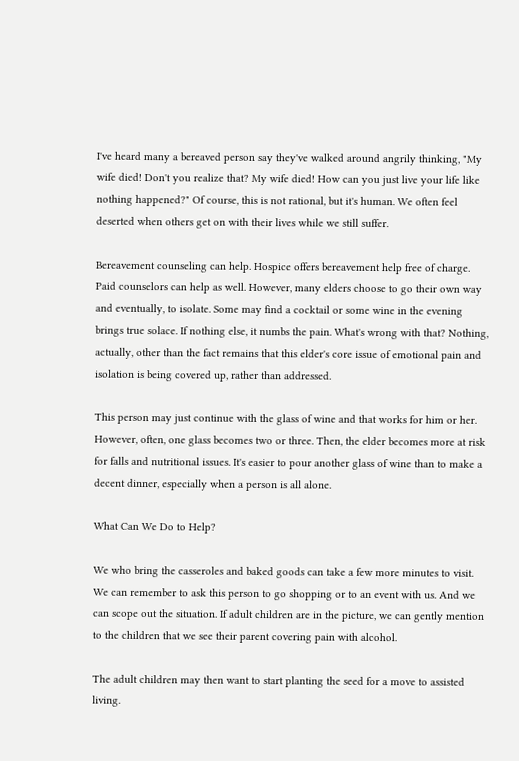I've heard many a bereaved person say they've walked around angrily thinking, "My wife died! Don't you realize that? My wife died! How can you just live your life like nothing happened?" Of course, this is not rational, but it's human. We often feel deserted when others get on with their lives while we still suffer.

Bereavement counseling can help. Hospice offers bereavement help free of charge. Paid counselors can help as well. However, many elders choose to go their own way and eventually, to isolate. Some may find a cocktail or some wine in the evening brings true solace. If nothing else, it numbs the pain. What's wrong with that? Nothing, actually, other than the fact remains that this elder's core issue of emotional pain and isolation is being covered up, rather than addressed.

This person may just continue with the glass of wine and that works for him or her. However, often, one glass becomes two or three. Then, the elder becomes more at risk for falls and nutritional issues. It's easier to pour another glass of wine than to make a decent dinner, especially when a person is all alone.

What Can We Do to Help?

We who bring the casseroles and baked goods can take a few more minutes to visit. We can remember to ask this person to go shopping or to an event with us. And we can scope out the situation. If adult children are in the picture, we can gently mention to the children that we see their parent covering pain with alcohol.

The adult children may then want to start planting the seed for a move to assisted living.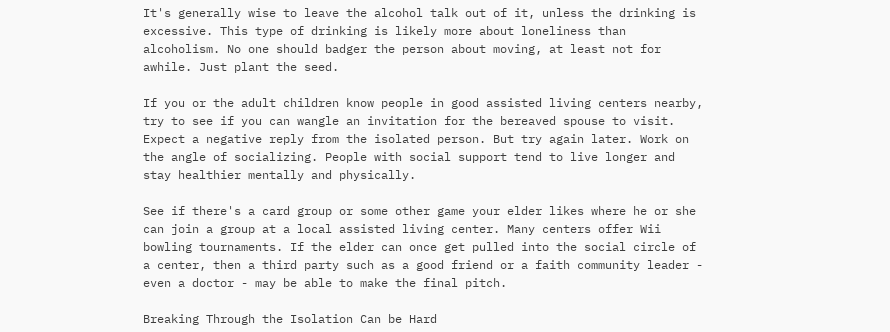It's generally wise to leave the alcohol talk out of it, unless the drinking is excessive. This type of drinking is likely more about loneliness than alcoholism. No one should badger the person about moving, at least not for awhile. Just plant the seed.

If you or the adult children know people in good assisted living centers nearby, try to see if you can wangle an invitation for the bereaved spouse to visit. Expect a negative reply from the isolated person. But try again later. Work on the angle of socializing. People with social support tend to live longer and stay healthier mentally and physically.

See if there's a card group or some other game your elder likes where he or she can join a group at a local assisted living center. Many centers offer Wii bowling tournaments. If the elder can once get pulled into the social circle of a center, then a third party such as a good friend or a faith community leader - even a doctor - may be able to make the final pitch.

Breaking Through the Isolation Can be Hard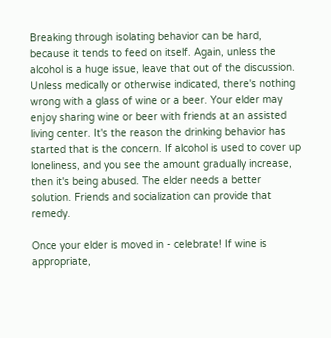Breaking through isolating behavior can be hard, because it tends to feed on itself. Again, unless the alcohol is a huge issue, leave that out of the discussion. Unless medically or otherwise indicated, there's nothing wrong with a glass of wine or a beer. Your elder may enjoy sharing wine or beer with friends at an assisted living center. It's the reason the drinking behavior has started that is the concern. If alcohol is used to cover up loneliness, and you see the amount gradually increase, then it's being abused. The elder needs a better solution. Friends and socialization can provide that remedy.

Once your elder is moved in - celebrate! If wine is appropriate,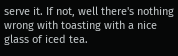serve it. If not, well there's nothing wrong with toasting with a nice glass of iced tea.